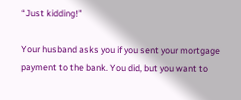“Just kidding!”

Your husband asks you if you sent your mortgage payment to the bank. You did, but you want to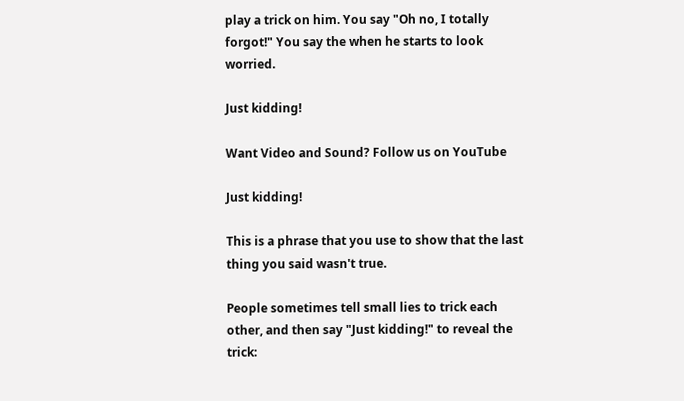play a trick on him. You say "Oh no, I totally forgot!" You say the when he starts to look worried.

Just kidding!

Want Video and Sound? Follow us on YouTube

Just kidding!

This is a phrase that you use to show that the last thing you said wasn't true.

People sometimes tell small lies to trick each other, and then say "Just kidding!" to reveal the trick: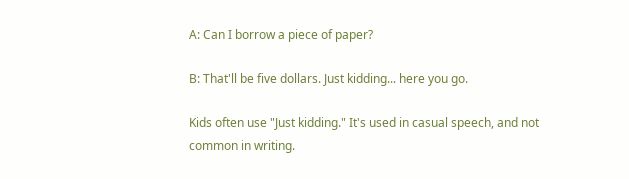A: Can I borrow a piece of paper?

B: That'll be five dollars. Just kidding... here you go.

Kids often use "Just kidding." It's used in casual speech, and not common in writing.